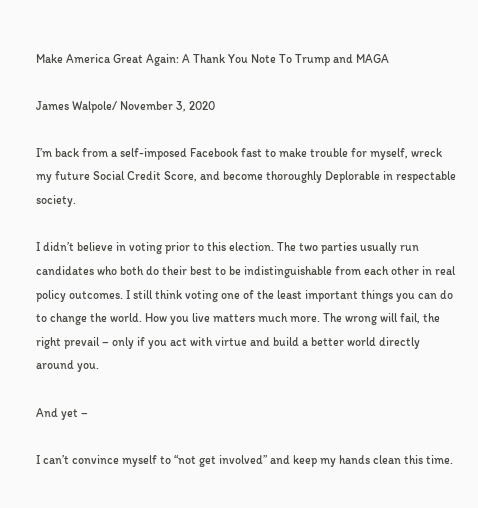Make America Great Again: A Thank You Note To Trump and MAGA

James Walpole/ November 3, 2020

I’m back from a self-imposed Facebook fast to make trouble for myself, wreck my future Social Credit Score, and become thoroughly Deplorable in respectable society.

I didn’t believe in voting prior to this election. The two parties usually run candidates who both do their best to be indistinguishable from each other in real policy outcomes. I still think voting one of the least important things you can do to change the world. How you live matters much more. The wrong will fail, the right prevail – only if you act with virtue and build a better world directly around you.

And yet –

I can’t convince myself to “not get involved” and keep my hands clean this time.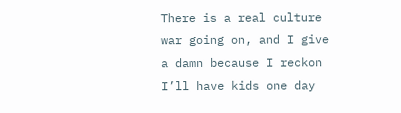There is a real culture war going on, and I give a damn because I reckon I’ll have kids one day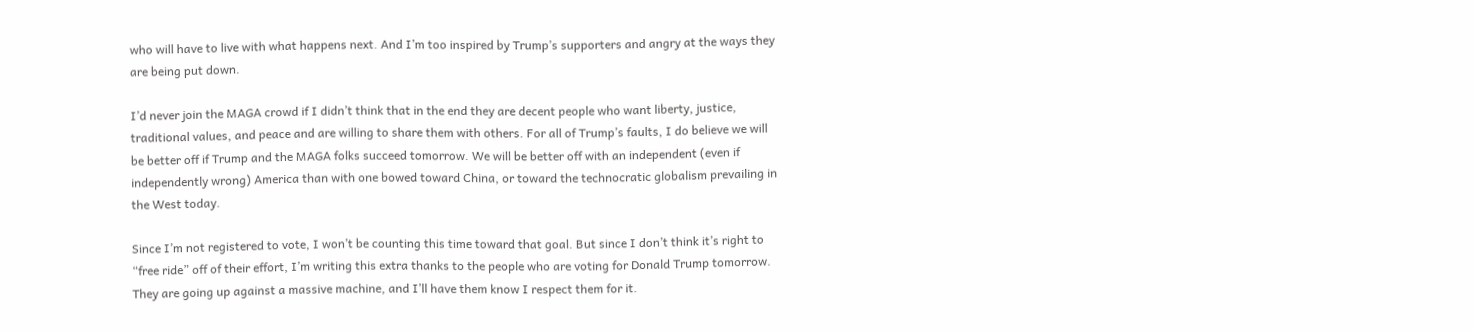who will have to live with what happens next. And I’m too inspired by Trump’s supporters and angry at the ways they are being put down.

I’d never join the MAGA crowd if I didn’t think that in the end they are decent people who want liberty, justice, traditional values, and peace and are willing to share them with others. For all of Trump’s faults, I do believe we will be better off if Trump and the MAGA folks succeed tomorrow. We will be better off with an independent (even if independently wrong) America than with one bowed toward China, or toward the technocratic globalism prevailing in the West today.

Since I’m not registered to vote, I won’t be counting this time toward that goal. But since I don’t think it’s right to “free ride” off of their effort, I’m writing this extra thanks to the people who are voting for Donald Trump tomorrow. They are going up against a massive machine, and I’ll have them know I respect them for it.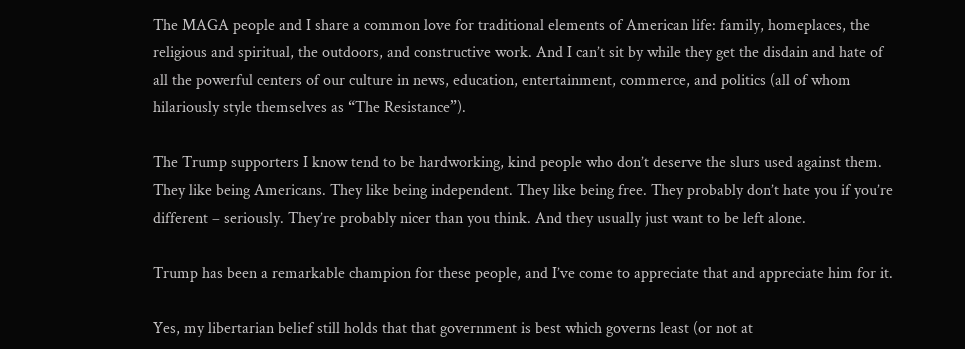The MAGA people and I share a common love for traditional elements of American life: family, homeplaces, the religious and spiritual, the outdoors, and constructive work. And I can’t sit by while they get the disdain and hate of all the powerful centers of our culture in news, education, entertainment, commerce, and politics (all of whom hilariously style themselves as “The Resistance”).

The Trump supporters I know tend to be hardworking, kind people who don’t deserve the slurs used against them. They like being Americans. They like being independent. They like being free. They probably don’t hate you if you’re different – seriously. They’re probably nicer than you think. And they usually just want to be left alone.

Trump has been a remarkable champion for these people, and I’ve come to appreciate that and appreciate him for it.

Yes, my libertarian belief still holds that that government is best which governs least (or not at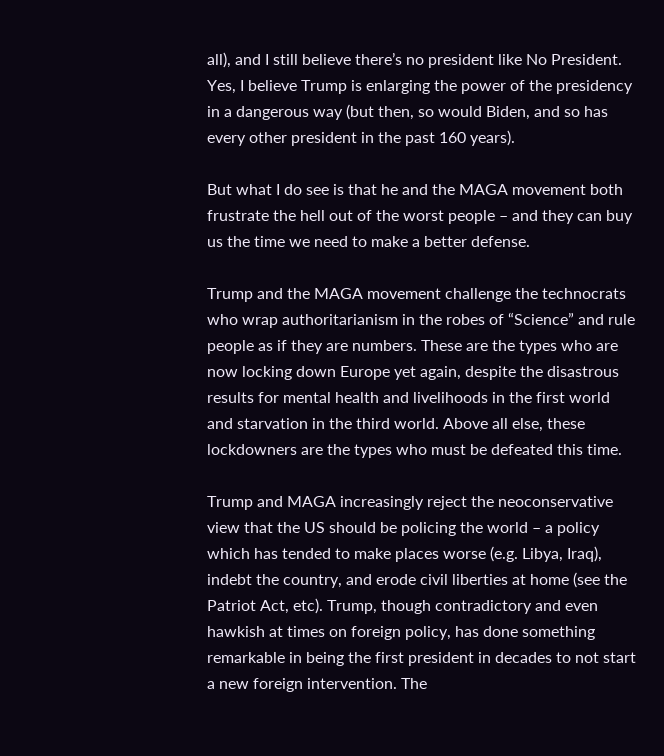all), and I still believe there’s no president like No President. Yes, I believe Trump is enlarging the power of the presidency in a dangerous way (but then, so would Biden, and so has every other president in the past 160 years).

But what I do see is that he and the MAGA movement both frustrate the hell out of the worst people – and they can buy us the time we need to make a better defense.

Trump and the MAGA movement challenge the technocrats who wrap authoritarianism in the robes of “Science” and rule people as if they are numbers. These are the types who are now locking down Europe yet again, despite the disastrous results for mental health and livelihoods in the first world and starvation in the third world. Above all else, these lockdowners are the types who must be defeated this time.

Trump and MAGA increasingly reject the neoconservative view that the US should be policing the world – a policy which has tended to make places worse (e.g. Libya, Iraq), indebt the country, and erode civil liberties at home (see the Patriot Act, etc). Trump, though contradictory and even hawkish at times on foreign policy, has done something remarkable in being the first president in decades to not start a new foreign intervention. The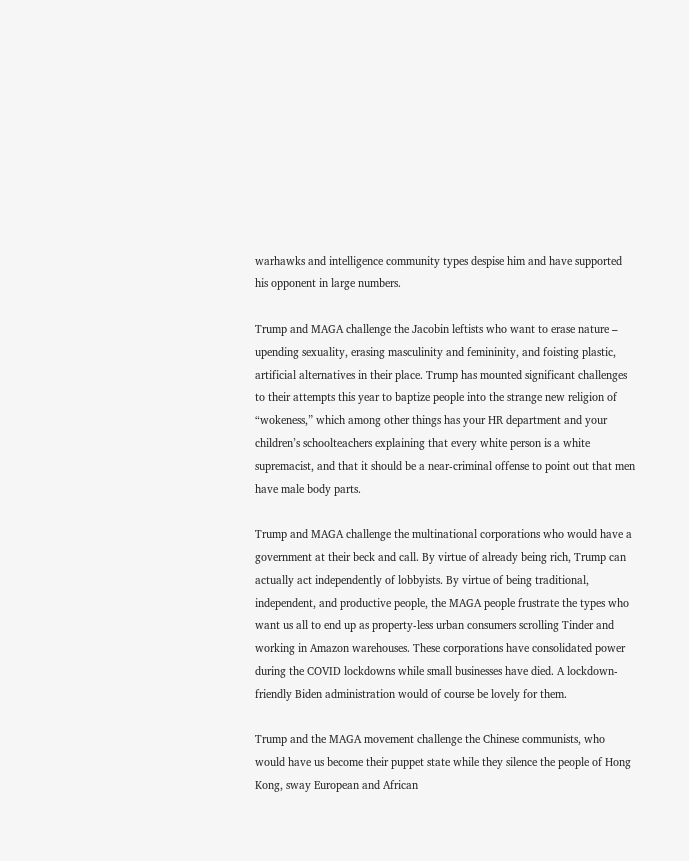warhawks and intelligence community types despise him and have supported his opponent in large numbers.

Trump and MAGA challenge the Jacobin leftists who want to erase nature – upending sexuality, erasing masculinity and femininity, and foisting plastic, artificial alternatives in their place. Trump has mounted significant challenges to their attempts this year to baptize people into the strange new religion of “wokeness,” which among other things has your HR department and your children’s schoolteachers explaining that every white person is a white supremacist, and that it should be a near-criminal offense to point out that men have male body parts.

Trump and MAGA challenge the multinational corporations who would have a government at their beck and call. By virtue of already being rich, Trump can actually act independently of lobbyists. By virtue of being traditional, independent, and productive people, the MAGA people frustrate the types who want us all to end up as property-less urban consumers scrolling Tinder and working in Amazon warehouses. These corporations have consolidated power during the COVID lockdowns while small businesses have died. A lockdown-friendly Biden administration would of course be lovely for them.

Trump and the MAGA movement challenge the Chinese communists, who would have us become their puppet state while they silence the people of Hong Kong, sway European and African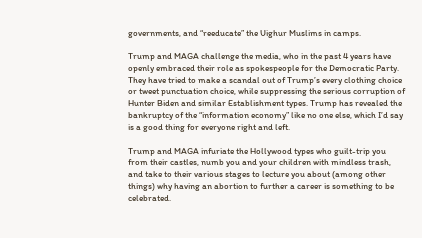governments, and “reeducate” the Uighur Muslims in camps.

Trump and MAGA challenge the media, who in the past 4 years have openly embraced their role as spokespeople for the Democratic Party. They have tried to make a scandal out of Trump’s every clothing choice or tweet punctuation choice, while suppressing the serious corruption of Hunter Biden and similar Establishment types. Trump has revealed the bankruptcy of the “information economy” like no one else, which I’d say is a good thing for everyone right and left.

Trump and MAGA infuriate the Hollywood types who guilt-trip you from their castles, numb you and your children with mindless trash, and take to their various stages to lecture you about (among other things) why having an abortion to further a career is something to be celebrated.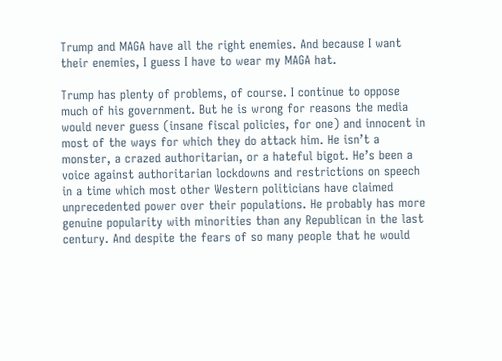Trump and MAGA have all the right enemies. And because I want their enemies, I guess I have to wear my MAGA hat.

Trump has plenty of problems, of course. I continue to oppose much of his government. But he is wrong for reasons the media would never guess (insane fiscal policies, for one) and innocent in most of the ways for which they do attack him. He isn’t a monster, a crazed authoritarian, or a hateful bigot. He’s been a voice against authoritarian lockdowns and restrictions on speech in a time which most other Western politicians have claimed unprecedented power over their populations. He probably has more genuine popularity with minorities than any Republican in the last century. And despite the fears of so many people that he would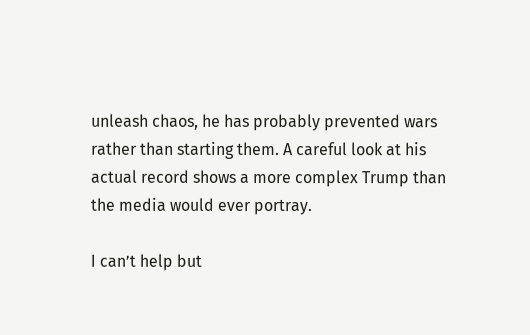unleash chaos, he has probably prevented wars rather than starting them. A careful look at his actual record shows a more complex Trump than the media would ever portray.

I can’t help but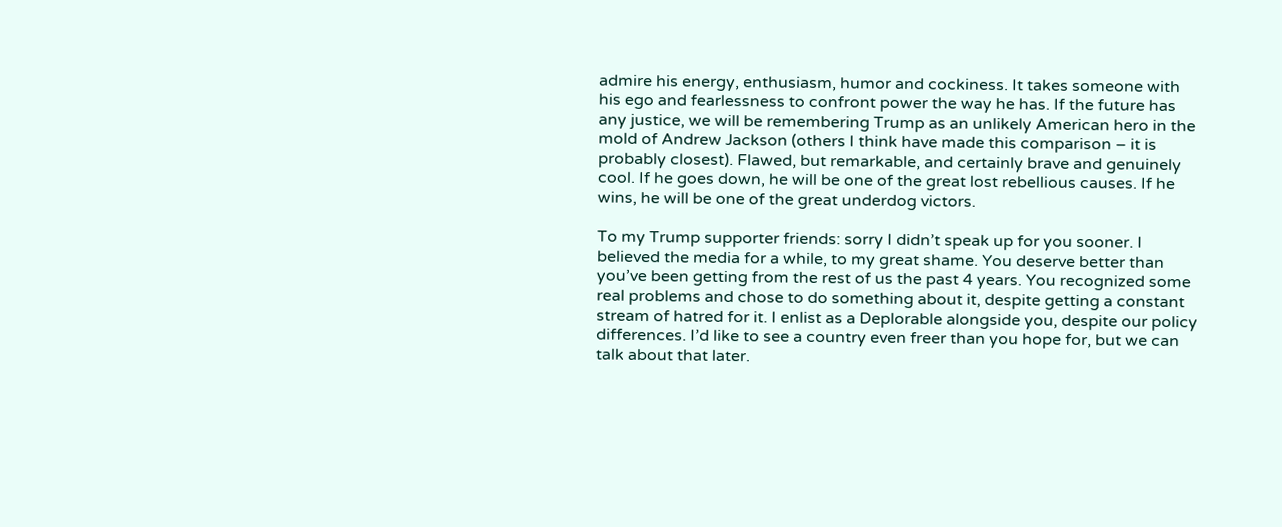admire his energy, enthusiasm, humor and cockiness. It takes someone with his ego and fearlessness to confront power the way he has. If the future has any justice, we will be remembering Trump as an unlikely American hero in the mold of Andrew Jackson (others I think have made this comparison – it is probably closest). Flawed, but remarkable, and certainly brave and genuinely cool. If he goes down, he will be one of the great lost rebellious causes. If he wins, he will be one of the great underdog victors.

To my Trump supporter friends: sorry I didn’t speak up for you sooner. I believed the media for a while, to my great shame. You deserve better than you’ve been getting from the rest of us the past 4 years. You recognized some real problems and chose to do something about it, despite getting a constant stream of hatred for it. I enlist as a Deplorable alongside you, despite our policy differences. I’d like to see a country even freer than you hope for, but we can talk about that later.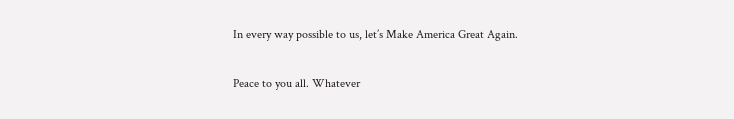In every way possible to us, let’s Make America Great Again.

Peace to you all. Whatever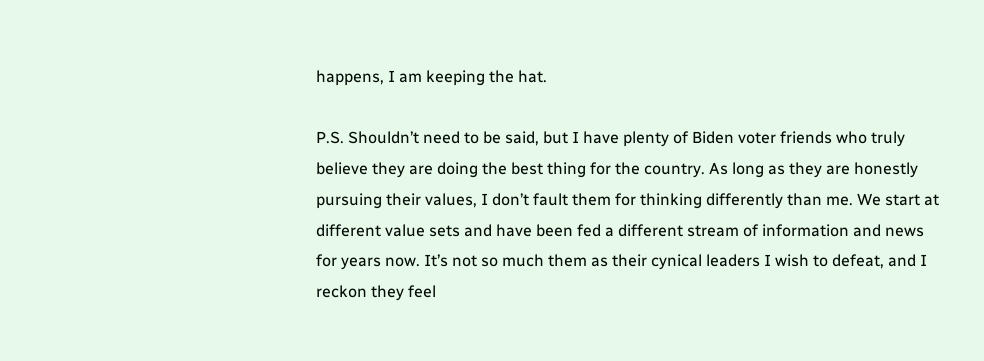happens, I am keeping the hat.

P.S. Shouldn’t need to be said, but I have plenty of Biden voter friends who truly believe they are doing the best thing for the country. As long as they are honestly pursuing their values, I don’t fault them for thinking differently than me. We start at different value sets and have been fed a different stream of information and news for years now. It’s not so much them as their cynical leaders I wish to defeat, and I reckon they feel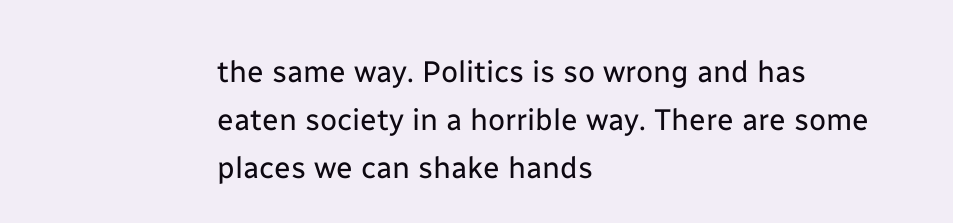the same way. Politics is so wrong and has eaten society in a horrible way. There are some places we can shake hands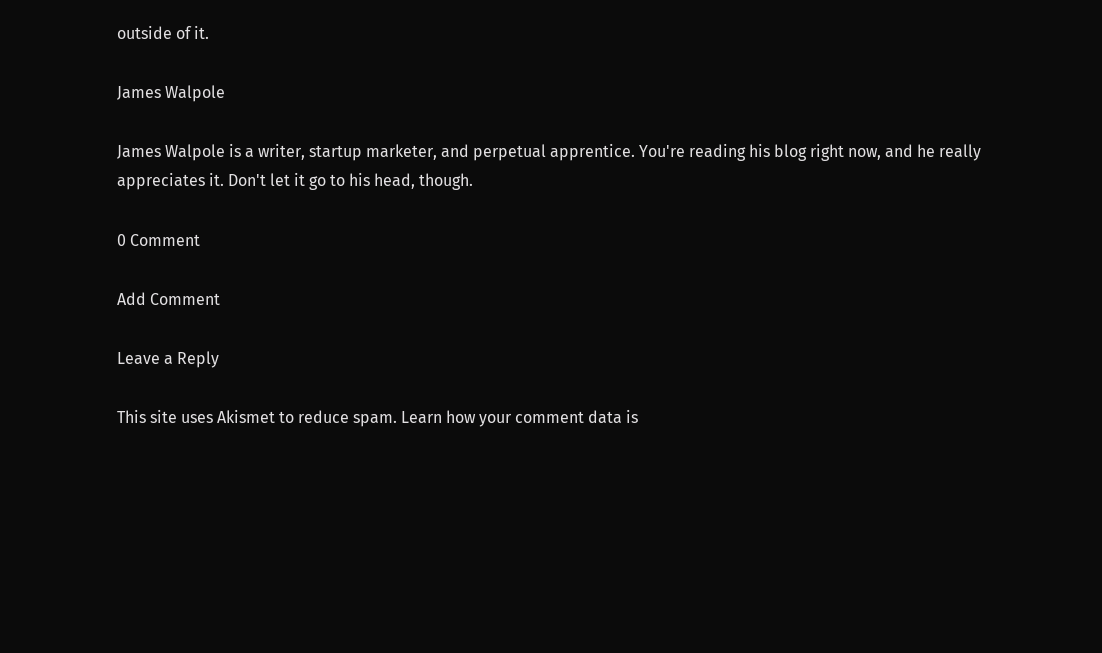outside of it.

James Walpole

James Walpole is a writer, startup marketer, and perpetual apprentice. You're reading his blog right now, and he really appreciates it. Don't let it go to his head, though.

0 Comment

Add Comment

Leave a Reply

This site uses Akismet to reduce spam. Learn how your comment data is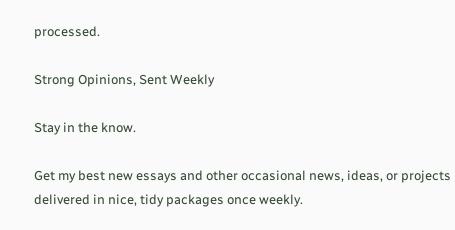processed.

Strong Opinions, Sent Weekly

Stay in the know.

Get my best new essays and other occasional news, ideas, or projects delivered in nice, tidy packages once weekly.